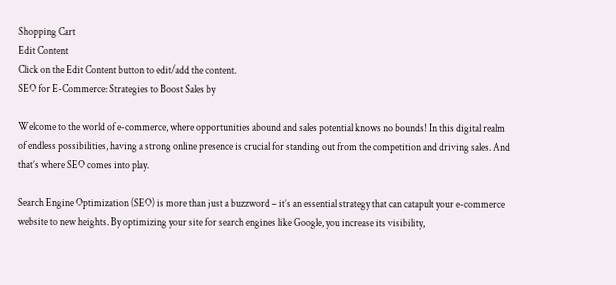Shopping Cart
Edit Content
Click on the Edit Content button to edit/add the content.
SEO for E-Commerce: Strategies to Boost Sales by

Welcome to the world of e-commerce, where opportunities abound and sales potential knows no bounds! In this digital realm of endless possibilities, having a strong online presence is crucial for standing out from the competition and driving sales. And that’s where SEO comes into play.

Search Engine Optimization (SEO) is more than just a buzzword – it’s an essential strategy that can catapult your e-commerce website to new heights. By optimizing your site for search engines like Google, you increase its visibility,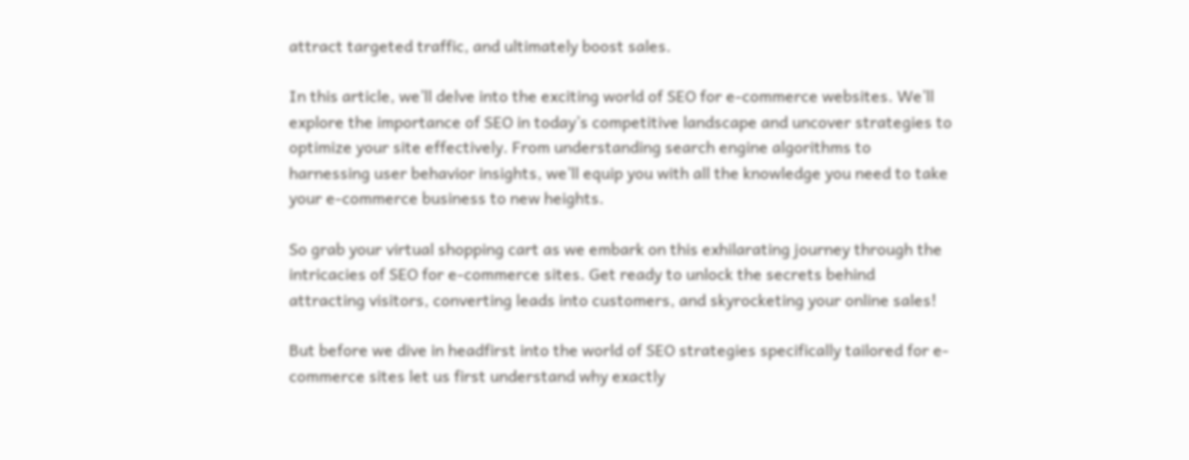attract targeted traffic, and ultimately boost sales.

In this article, we’ll delve into the exciting world of SEO for e-commerce websites. We’ll explore the importance of SEO in today’s competitive landscape and uncover strategies to optimize your site effectively. From understanding search engine algorithms to harnessing user behavior insights, we’ll equip you with all the knowledge you need to take your e-commerce business to new heights.

So grab your virtual shopping cart as we embark on this exhilarating journey through the intricacies of SEO for e-commerce sites. Get ready to unlock the secrets behind attracting visitors, converting leads into customers, and skyrocketing your online sales!

But before we dive in headfirst into the world of SEO strategies specifically tailored for e-commerce sites let us first understand why exactly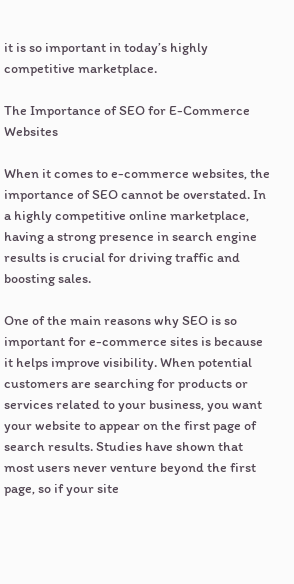it is so important in today’s highly competitive marketplace.

The Importance of SEO for E-Commerce Websites

When it comes to e-commerce websites, the importance of SEO cannot be overstated. In a highly competitive online marketplace, having a strong presence in search engine results is crucial for driving traffic and boosting sales.

One of the main reasons why SEO is so important for e-commerce sites is because it helps improve visibility. When potential customers are searching for products or services related to your business, you want your website to appear on the first page of search results. Studies have shown that most users never venture beyond the first page, so if your site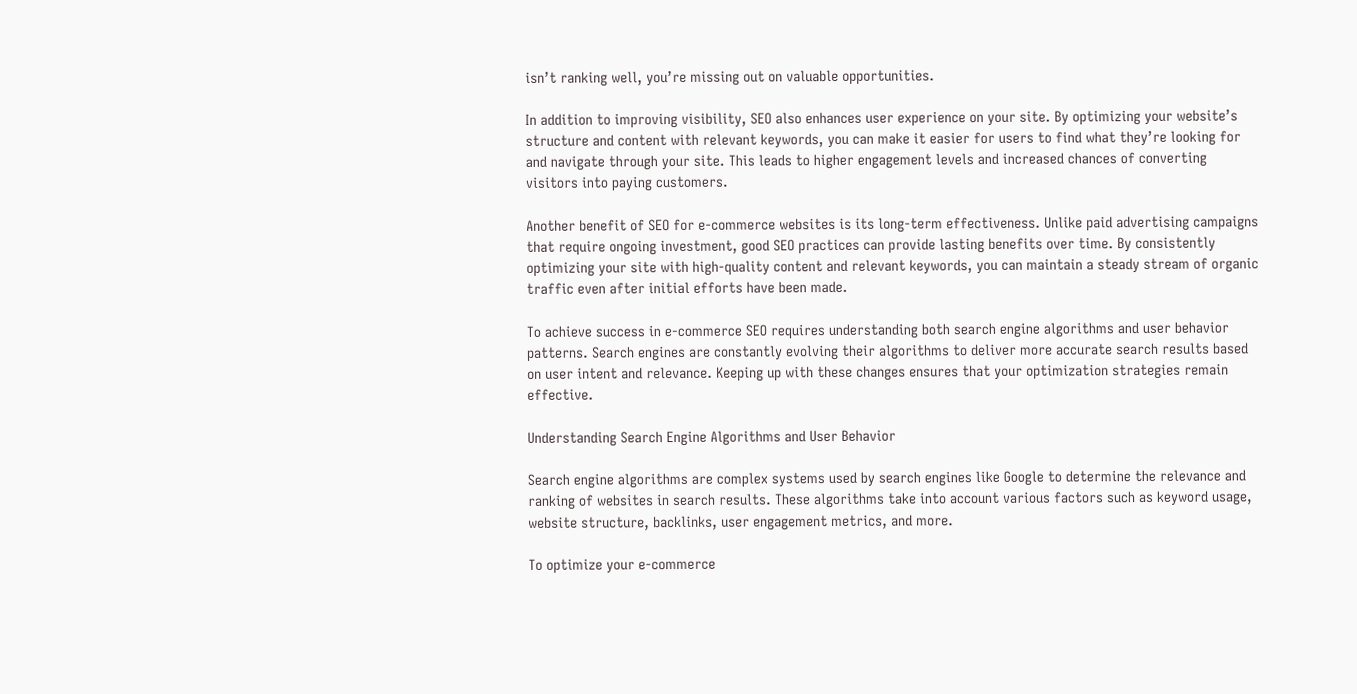isn’t ranking well, you’re missing out on valuable opportunities.

In addition to improving visibility, SEO also enhances user experience on your site. By optimizing your website’s structure and content with relevant keywords, you can make it easier for users to find what they’re looking for and navigate through your site. This leads to higher engagement levels and increased chances of converting visitors into paying customers.

Another benefit of SEO for e-commerce websites is its long-term effectiveness. Unlike paid advertising campaigns that require ongoing investment, good SEO practices can provide lasting benefits over time. By consistently optimizing your site with high-quality content and relevant keywords, you can maintain a steady stream of organic traffic even after initial efforts have been made.

To achieve success in e-commerce SEO requires understanding both search engine algorithms and user behavior patterns. Search engines are constantly evolving their algorithms to deliver more accurate search results based on user intent and relevance. Keeping up with these changes ensures that your optimization strategies remain effective.

Understanding Search Engine Algorithms and User Behavior

Search engine algorithms are complex systems used by search engines like Google to determine the relevance and ranking of websites in search results. These algorithms take into account various factors such as keyword usage, website structure, backlinks, user engagement metrics, and more.

To optimize your e-commerce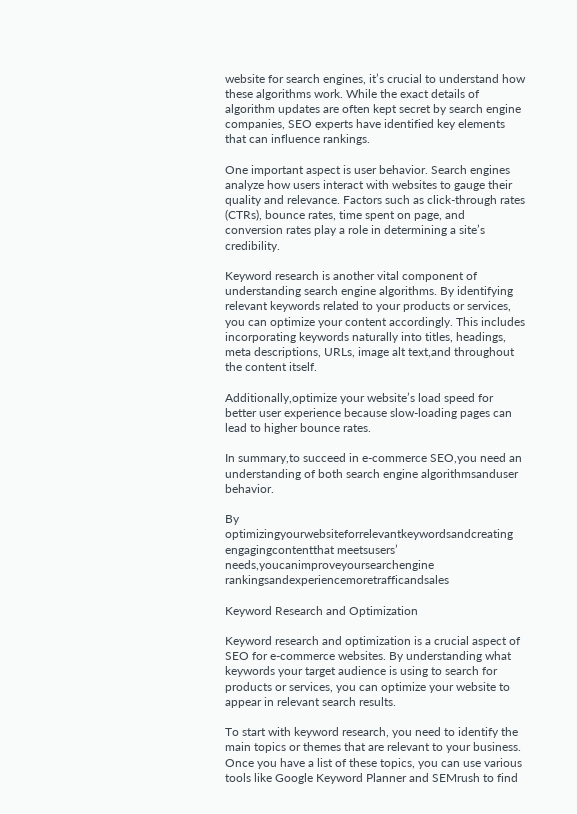website for search engines, it’s crucial to understand how these algorithms work. While the exact details of algorithm updates are often kept secret by search engine companies, SEO experts have identified key elements that can influence rankings.

One important aspect is user behavior. Search engines analyze how users interact with websites to gauge their quality and relevance. Factors such as click-through rates (CTRs), bounce rates, time spent on page, and conversion rates play a role in determining a site’s credibility.

Keyword research is another vital component of understanding search engine algorithms. By identifying relevant keywords related to your products or services, you can optimize your content accordingly. This includes incorporating keywords naturally into titles, headings, meta descriptions, URLs, image alt text,and throughout the content itself.

Additionally,optimize your website’s load speed for better user experience because slow-loading pages can lead to higher bounce rates.

In summary,to succeed in e-commerce SEO,you need an understanding of both search engine algorithmsanduser behavior.

By optimizingyourwebsiteforrelevantkeywordsandcreating engagingcontentthat meetsusers’ needs,youcanimproveyoursearchengine rankingsandexperiencemoretrafficandsales

Keyword Research and Optimization

Keyword research and optimization is a crucial aspect of SEO for e-commerce websites. By understanding what keywords your target audience is using to search for products or services, you can optimize your website to appear in relevant search results.

To start with keyword research, you need to identify the main topics or themes that are relevant to your business. Once you have a list of these topics, you can use various tools like Google Keyword Planner and SEMrush to find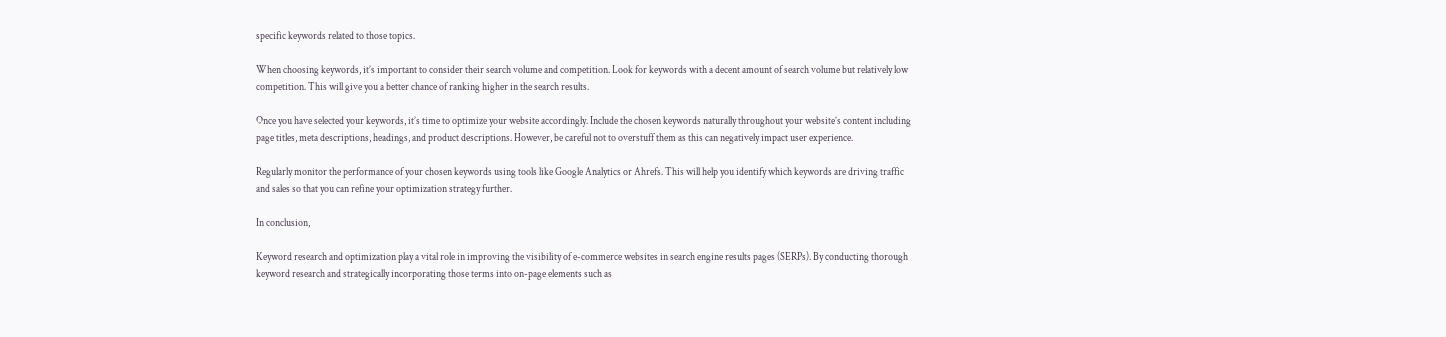specific keywords related to those topics.

When choosing keywords, it’s important to consider their search volume and competition. Look for keywords with a decent amount of search volume but relatively low competition. This will give you a better chance of ranking higher in the search results.

Once you have selected your keywords, it’s time to optimize your website accordingly. Include the chosen keywords naturally throughout your website’s content including page titles, meta descriptions, headings, and product descriptions. However, be careful not to overstuff them as this can negatively impact user experience.

Regularly monitor the performance of your chosen keywords using tools like Google Analytics or Ahrefs. This will help you identify which keywords are driving traffic and sales so that you can refine your optimization strategy further.

In conclusion,

Keyword research and optimization play a vital role in improving the visibility of e-commerce websites in search engine results pages (SERPs). By conducting thorough keyword research and strategically incorporating those terms into on-page elements such as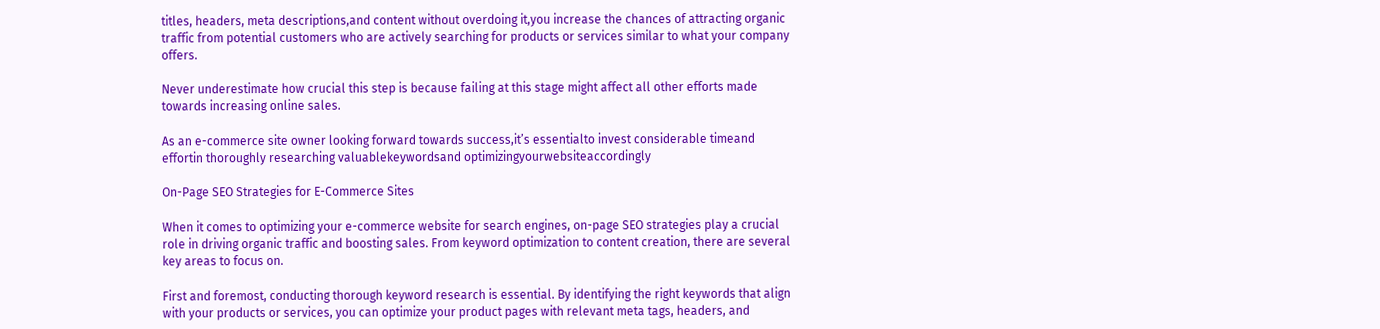titles, headers, meta descriptions,and content without overdoing it,you increase the chances of attracting organic traffic from potential customers who are actively searching for products or services similar to what your company offers.

Never underestimate how crucial this step is because failing at this stage might affect all other efforts made towards increasing online sales.

As an e-commerce site owner looking forward towards success,it’s essentialto invest considerable timeand effortin thoroughly researching valuablekeywordsand optimizingyourwebsiteaccordingly

On-Page SEO Strategies for E-Commerce Sites

When it comes to optimizing your e-commerce website for search engines, on-page SEO strategies play a crucial role in driving organic traffic and boosting sales. From keyword optimization to content creation, there are several key areas to focus on.

First and foremost, conducting thorough keyword research is essential. By identifying the right keywords that align with your products or services, you can optimize your product pages with relevant meta tags, headers, and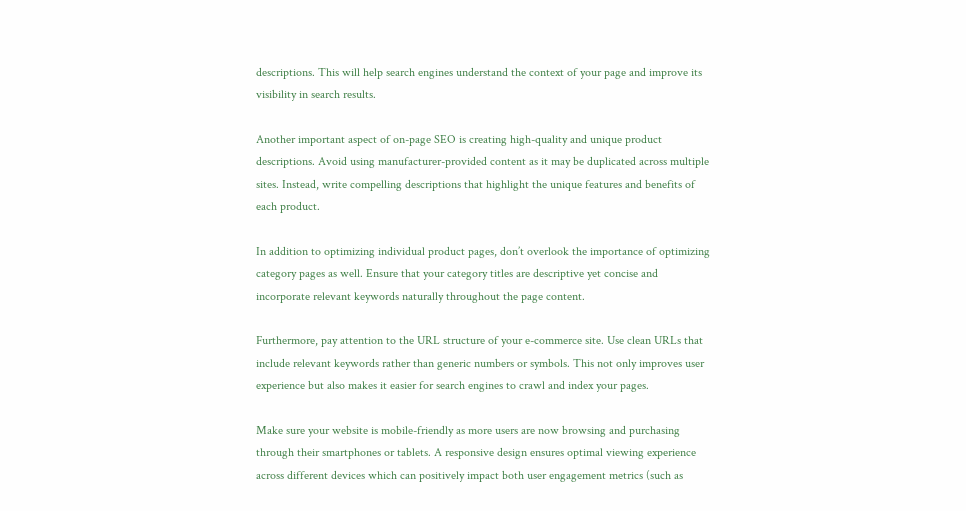descriptions. This will help search engines understand the context of your page and improve its visibility in search results.

Another important aspect of on-page SEO is creating high-quality and unique product descriptions. Avoid using manufacturer-provided content as it may be duplicated across multiple sites. Instead, write compelling descriptions that highlight the unique features and benefits of each product.

In addition to optimizing individual product pages, don’t overlook the importance of optimizing category pages as well. Ensure that your category titles are descriptive yet concise and incorporate relevant keywords naturally throughout the page content.

Furthermore, pay attention to the URL structure of your e-commerce site. Use clean URLs that include relevant keywords rather than generic numbers or symbols. This not only improves user experience but also makes it easier for search engines to crawl and index your pages.

Make sure your website is mobile-friendly as more users are now browsing and purchasing through their smartphones or tablets. A responsive design ensures optimal viewing experience across different devices which can positively impact both user engagement metrics (such as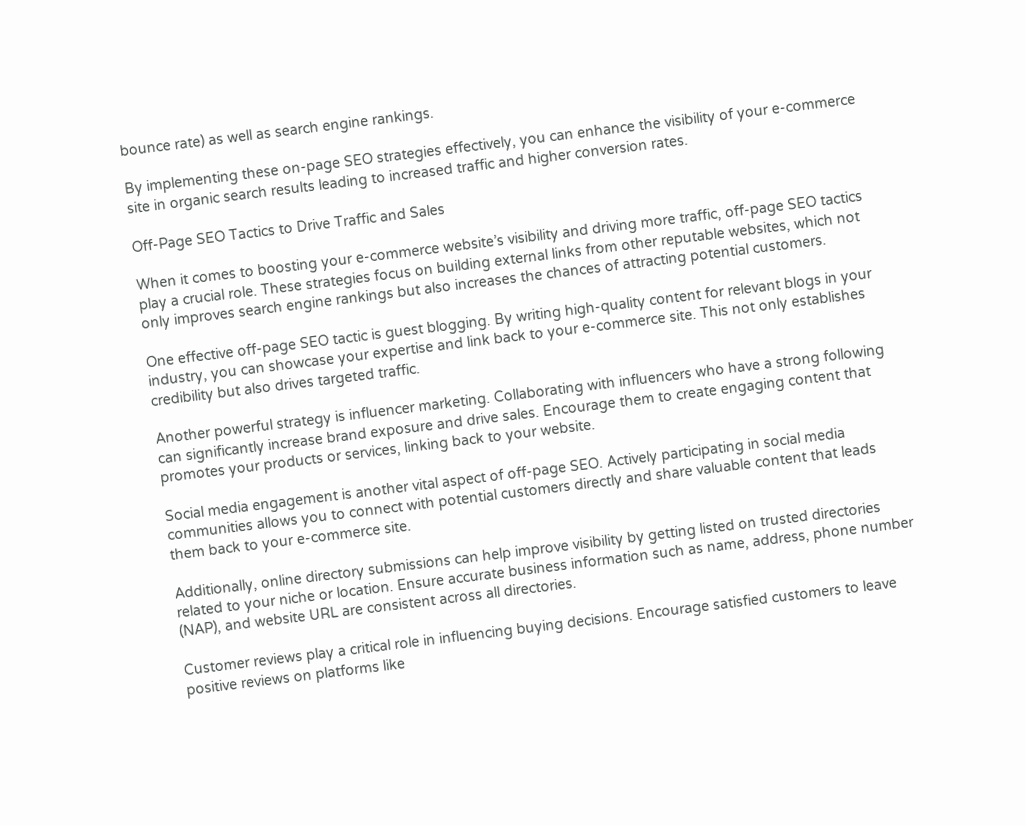bounce rate) as well as search engine rankings.

By implementing these on-page SEO strategies effectively, you can enhance the visibility of your e-commerce site in organic search results leading to increased traffic and higher conversion rates.

Off-Page SEO Tactics to Drive Traffic and Sales

When it comes to boosting your e-commerce website’s visibility and driving more traffic, off-page SEO tactics play a crucial role. These strategies focus on building external links from other reputable websites, which not only improves search engine rankings but also increases the chances of attracting potential customers.

One effective off-page SEO tactic is guest blogging. By writing high-quality content for relevant blogs in your industry, you can showcase your expertise and link back to your e-commerce site. This not only establishes credibility but also drives targeted traffic.

Another powerful strategy is influencer marketing. Collaborating with influencers who have a strong following can significantly increase brand exposure and drive sales. Encourage them to create engaging content that promotes your products or services, linking back to your website.

Social media engagement is another vital aspect of off-page SEO. Actively participating in social media communities allows you to connect with potential customers directly and share valuable content that leads them back to your e-commerce site.

Additionally, online directory submissions can help improve visibility by getting listed on trusted directories related to your niche or location. Ensure accurate business information such as name, address, phone number (NAP), and website URL are consistent across all directories.

Customer reviews play a critical role in influencing buying decisions. Encourage satisfied customers to leave positive reviews on platforms like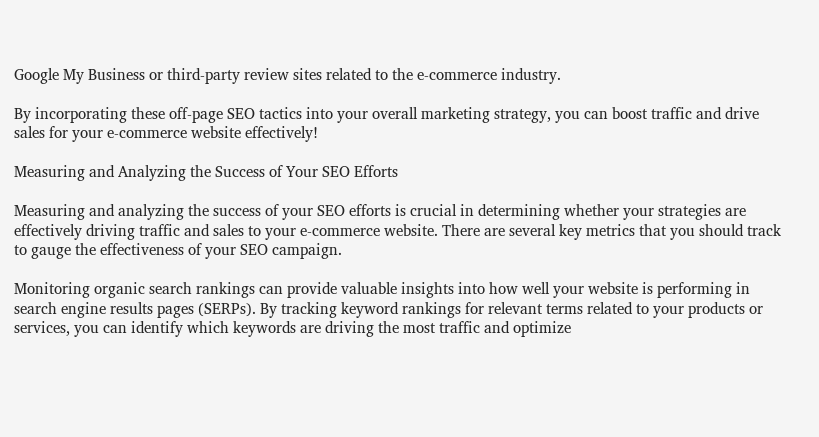Google My Business or third-party review sites related to the e-commerce industry.

By incorporating these off-page SEO tactics into your overall marketing strategy, you can boost traffic and drive sales for your e-commerce website effectively!

Measuring and Analyzing the Success of Your SEO Efforts

Measuring and analyzing the success of your SEO efforts is crucial in determining whether your strategies are effectively driving traffic and sales to your e-commerce website. There are several key metrics that you should track to gauge the effectiveness of your SEO campaign.

Monitoring organic search rankings can provide valuable insights into how well your website is performing in search engine results pages (SERPs). By tracking keyword rankings for relevant terms related to your products or services, you can identify which keywords are driving the most traffic and optimize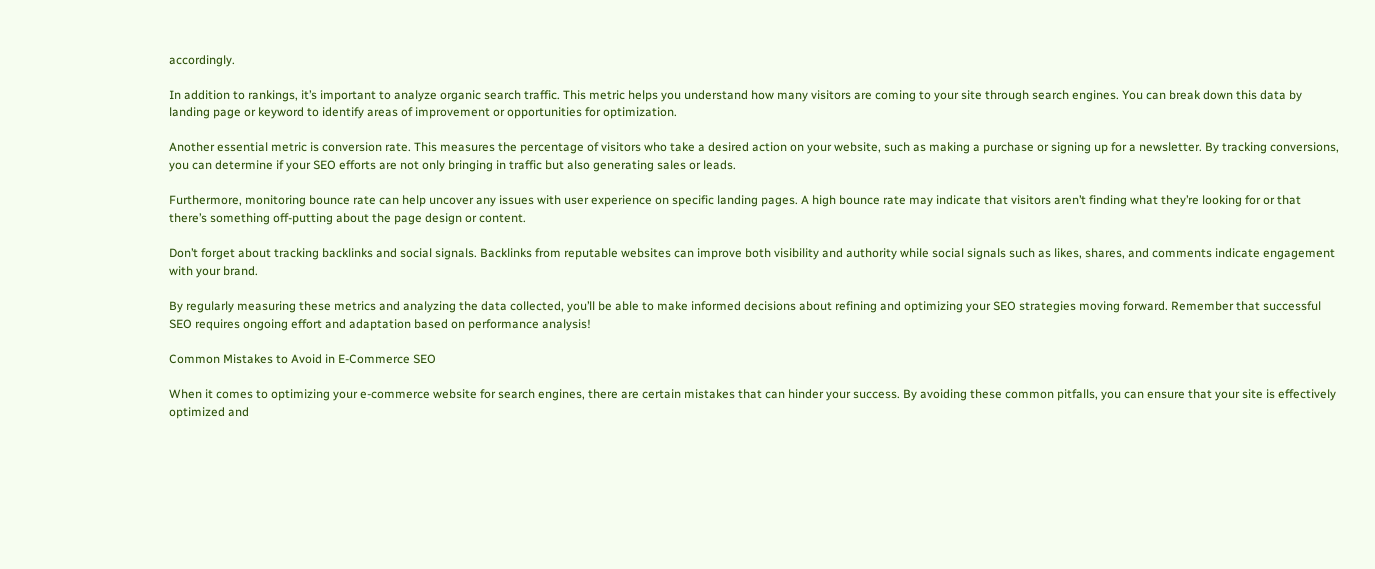accordingly.

In addition to rankings, it’s important to analyze organic search traffic. This metric helps you understand how many visitors are coming to your site through search engines. You can break down this data by landing page or keyword to identify areas of improvement or opportunities for optimization.

Another essential metric is conversion rate. This measures the percentage of visitors who take a desired action on your website, such as making a purchase or signing up for a newsletter. By tracking conversions, you can determine if your SEO efforts are not only bringing in traffic but also generating sales or leads.

Furthermore, monitoring bounce rate can help uncover any issues with user experience on specific landing pages. A high bounce rate may indicate that visitors aren’t finding what they’re looking for or that there’s something off-putting about the page design or content.

Don’t forget about tracking backlinks and social signals. Backlinks from reputable websites can improve both visibility and authority while social signals such as likes, shares, and comments indicate engagement with your brand.

By regularly measuring these metrics and analyzing the data collected, you’ll be able to make informed decisions about refining and optimizing your SEO strategies moving forward. Remember that successful SEO requires ongoing effort and adaptation based on performance analysis!

Common Mistakes to Avoid in E-Commerce SEO

When it comes to optimizing your e-commerce website for search engines, there are certain mistakes that can hinder your success. By avoiding these common pitfalls, you can ensure that your site is effectively optimized and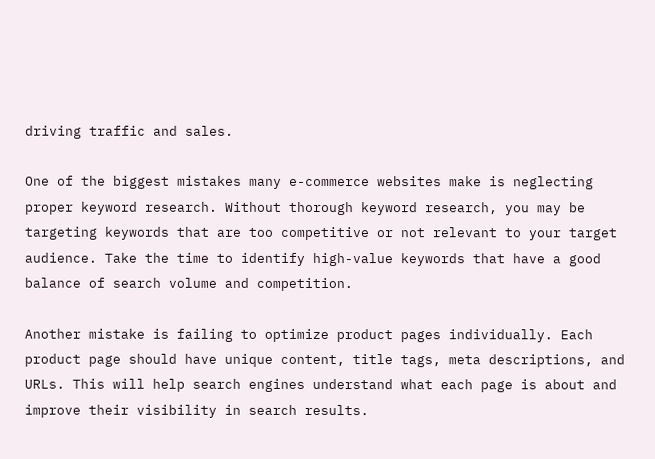driving traffic and sales.

One of the biggest mistakes many e-commerce websites make is neglecting proper keyword research. Without thorough keyword research, you may be targeting keywords that are too competitive or not relevant to your target audience. Take the time to identify high-value keywords that have a good balance of search volume and competition.

Another mistake is failing to optimize product pages individually. Each product page should have unique content, title tags, meta descriptions, and URLs. This will help search engines understand what each page is about and improve their visibility in search results.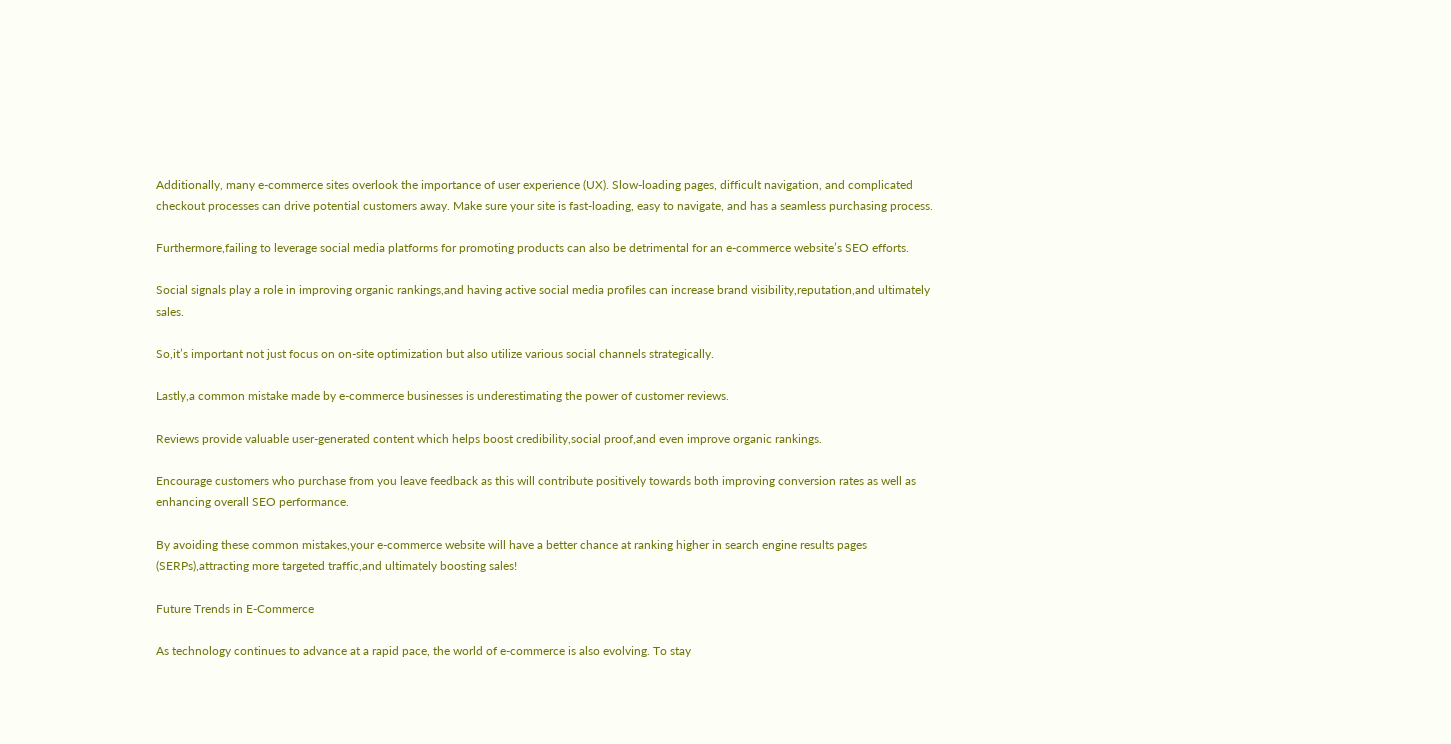Additionally, many e-commerce sites overlook the importance of user experience (UX). Slow-loading pages, difficult navigation, and complicated checkout processes can drive potential customers away. Make sure your site is fast-loading, easy to navigate, and has a seamless purchasing process.

Furthermore,failing to leverage social media platforms for promoting products can also be detrimental for an e-commerce website’s SEO efforts.

Social signals play a role in improving organic rankings,and having active social media profiles can increase brand visibility,reputation,and ultimately sales.

So,it’s important not just focus on on-site optimization but also utilize various social channels strategically.

Lastly,a common mistake made by e-commerce businesses is underestimating the power of customer reviews.

Reviews provide valuable user-generated content which helps boost credibility,social proof,and even improve organic rankings.

Encourage customers who purchase from you leave feedback as this will contribute positively towards both improving conversion rates as well as enhancing overall SEO performance.

By avoiding these common mistakes,your e-commerce website will have a better chance at ranking higher in search engine results pages (SERPs),attracting more targeted traffic,and ultimately boosting sales!

Future Trends in E-Commerce

As technology continues to advance at a rapid pace, the world of e-commerce is also evolving. To stay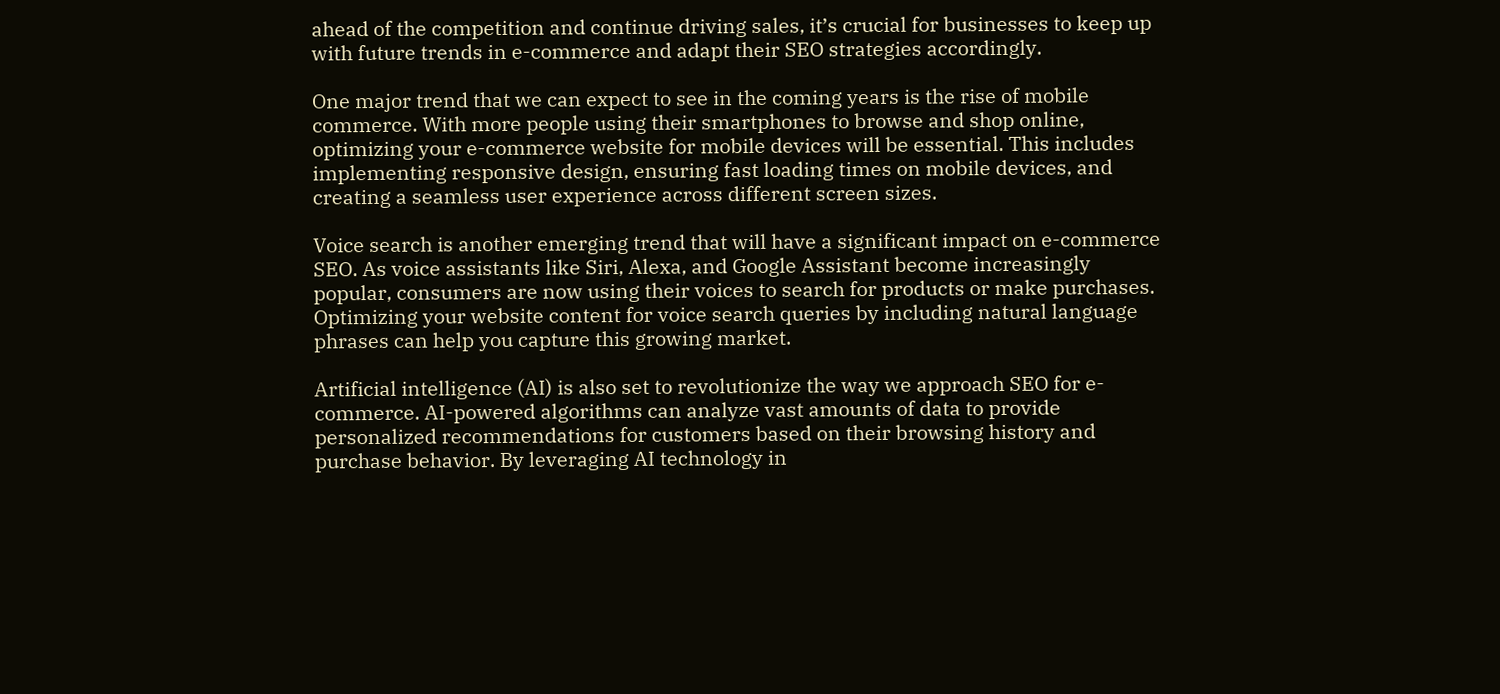ahead of the competition and continue driving sales, it’s crucial for businesses to keep up with future trends in e-commerce and adapt their SEO strategies accordingly.

One major trend that we can expect to see in the coming years is the rise of mobile commerce. With more people using their smartphones to browse and shop online, optimizing your e-commerce website for mobile devices will be essential. This includes implementing responsive design, ensuring fast loading times on mobile devices, and creating a seamless user experience across different screen sizes.

Voice search is another emerging trend that will have a significant impact on e-commerce SEO. As voice assistants like Siri, Alexa, and Google Assistant become increasingly popular, consumers are now using their voices to search for products or make purchases. Optimizing your website content for voice search queries by including natural language phrases can help you capture this growing market.

Artificial intelligence (AI) is also set to revolutionize the way we approach SEO for e-commerce. AI-powered algorithms can analyze vast amounts of data to provide personalized recommendations for customers based on their browsing history and purchase behavior. By leveraging AI technology in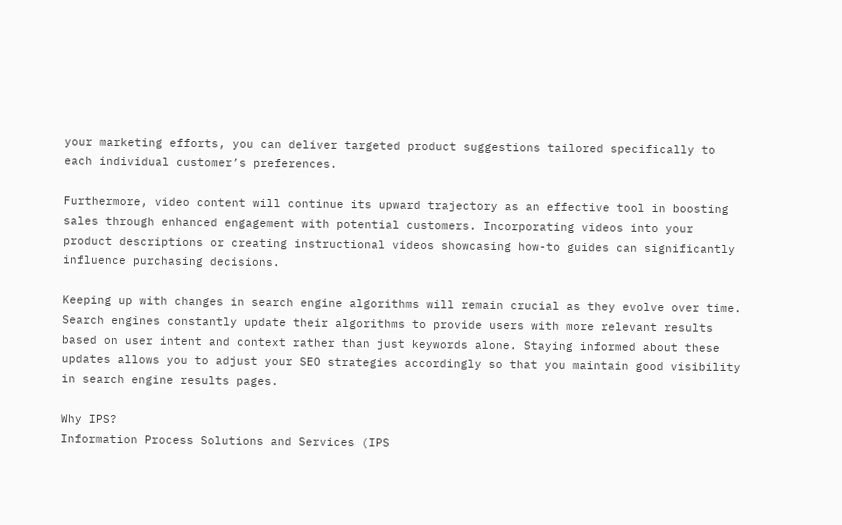your marketing efforts, you can deliver targeted product suggestions tailored specifically to each individual customer’s preferences.

Furthermore, video content will continue its upward trajectory as an effective tool in boosting sales through enhanced engagement with potential customers. Incorporating videos into your product descriptions or creating instructional videos showcasing how-to guides can significantly influence purchasing decisions.

Keeping up with changes in search engine algorithms will remain crucial as they evolve over time. Search engines constantly update their algorithms to provide users with more relevant results based on user intent and context rather than just keywords alone. Staying informed about these updates allows you to adjust your SEO strategies accordingly so that you maintain good visibility in search engine results pages.

Why IPS?
Information Process Solutions and Services (IPS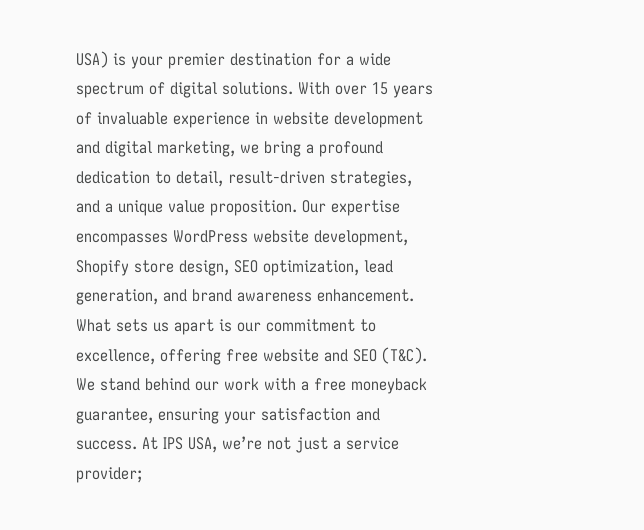USA) is your premier destination for a wide spectrum of digital solutions. With over 15 years of invaluable experience in website development and digital marketing, we bring a profound dedication to detail, result-driven strategies, and a unique value proposition. Our expertise encompasses WordPress website development, Shopify store design, SEO optimization, lead generation, and brand awareness enhancement. What sets us apart is our commitment to excellence, offering free website and SEO (T&C). We stand behind our work with a free moneyback guarantee, ensuring your satisfaction and success. At IPS USA, we’re not just a service provider;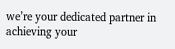we’re your dedicated partner in achieving your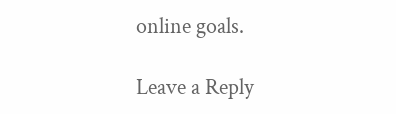online goals.

Leave a Reply